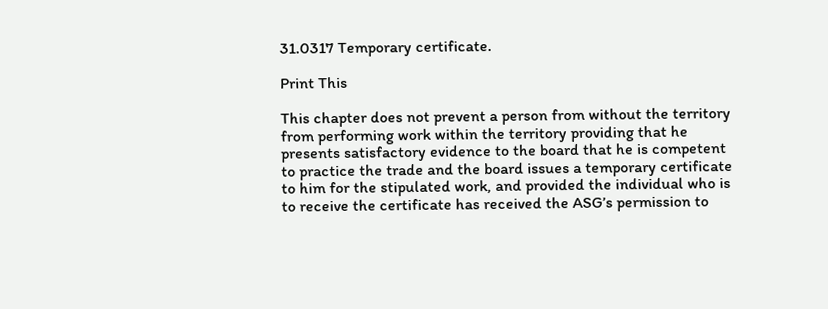31.0317 Temporary certificate.

Print This

This chapter does not prevent a person from without the territory from performing work within the territory providing that he presents satisfactory evidence to the board that he is competent to practice the trade and the board issues a temporary certificate to him for the stipulated work, and provided the individual who is to receive the certificate has received the ASG’s permission to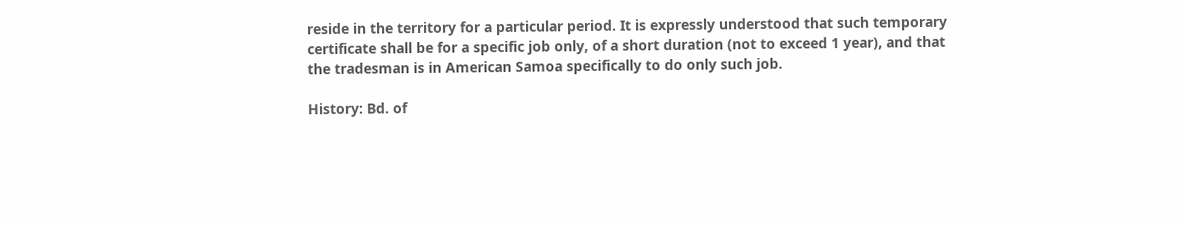reside in the territory for a particular period. It is expressly understood that such temporary certificate shall be for a specific job only, of a short duration (not to exceed 1 year), and that the tradesman is in American Samoa specifically to do only such job.

History: Bd. of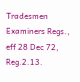Tradesmen Examiners Regs., eff 28 Dec 72, Reg.2.13.